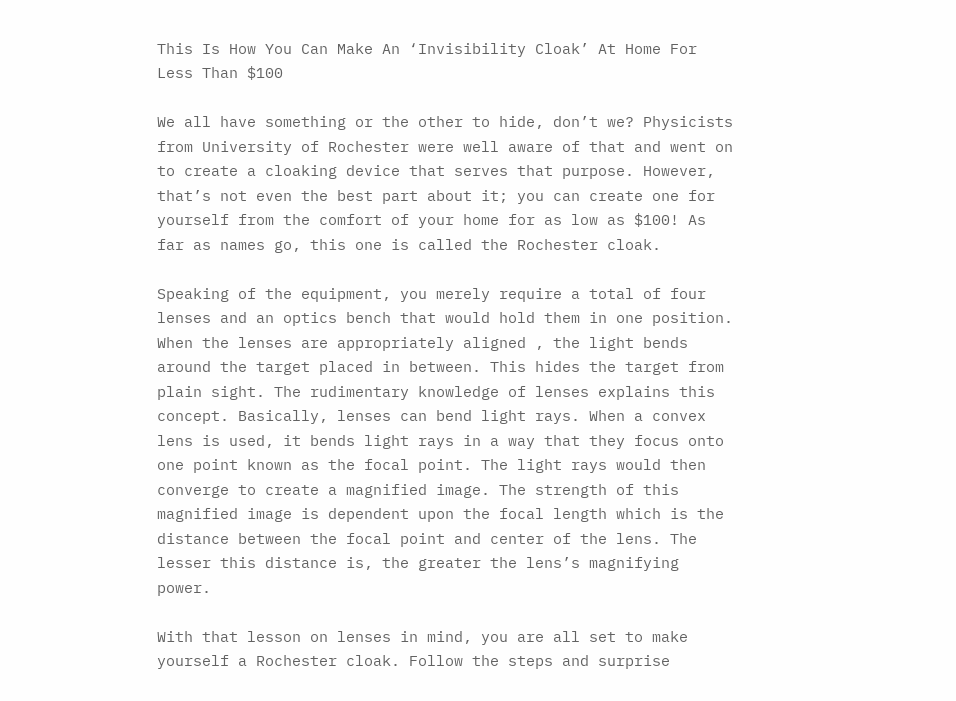This Is How You Can Make An ‘Invisibility Cloak’ At Home For Less Than $100

We all have something or the other to hide, don’t we? Physicists from University of Rochester were well aware of that and went on to create a cloaking device that serves that purpose. However, that’s not even the best part about it; you can create one for yourself from the comfort of your home for as low as $100! As far as names go, this one is called the Rochester cloak.

Speaking of the equipment, you merely require a total of four lenses and an optics bench that would hold them in one position. When the lenses are appropriately aligned , the light bends around the target placed in between. This hides the target from plain sight. The rudimentary knowledge of lenses explains this concept. Basically, lenses can bend light rays. When a convex lens is used, it bends light rays in a way that they focus onto one point known as the focal point. The light rays would then converge to create a magnified image. The strength of this magnified image is dependent upon the focal length which is the distance between the focal point and center of the lens. The lesser this distance is, the greater the lens’s magnifying power.

With that lesson on lenses in mind, you are all set to make yourself a Rochester cloak. Follow the steps and surprise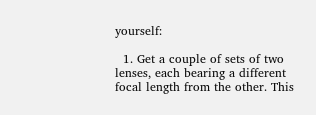yourself:

  1. Get a couple of sets of two lenses, each bearing a different focal length from the other. This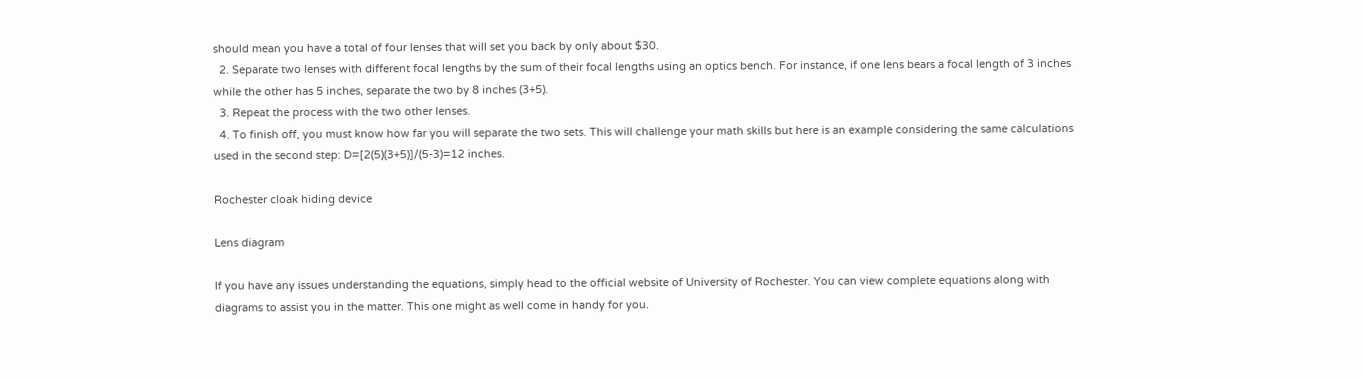should mean you have a total of four lenses that will set you back by only about $30.
  2. Separate two lenses with different focal lengths by the sum of their focal lengths using an optics bench. For instance, if one lens bears a focal length of 3 inches while the other has 5 inches, separate the two by 8 inches (3+5).
  3. Repeat the process with the two other lenses.
  4. To finish off, you must know how far you will separate the two sets. This will challenge your math skills but here is an example considering the same calculations used in the second step: D=[2(5)(3+5)]/(5-3)=12 inches.

Rochester cloak hiding device

Lens diagram

If you have any issues understanding the equations, simply head to the official website of University of Rochester. You can view complete equations along with diagrams to assist you in the matter. This one might as well come in handy for you.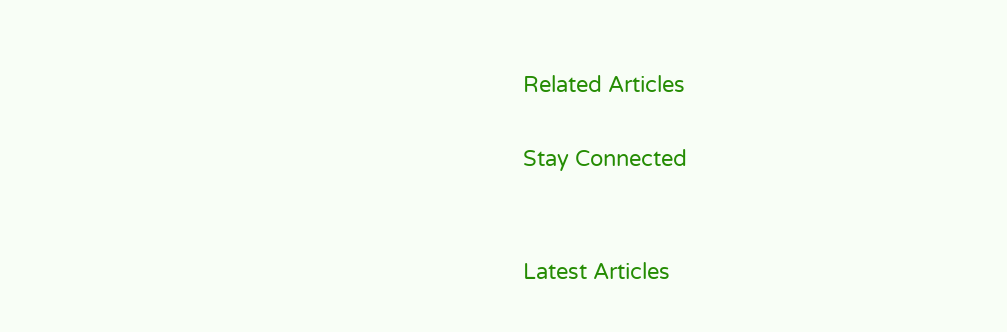Related Articles

Stay Connected


Latest Articles